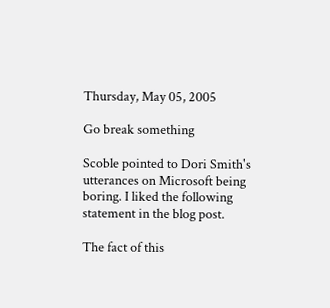Thursday, May 05, 2005

Go break something

Scoble pointed to Dori Smith's utterances on Microsoft being boring. I liked the following statement in the blog post.

The fact of this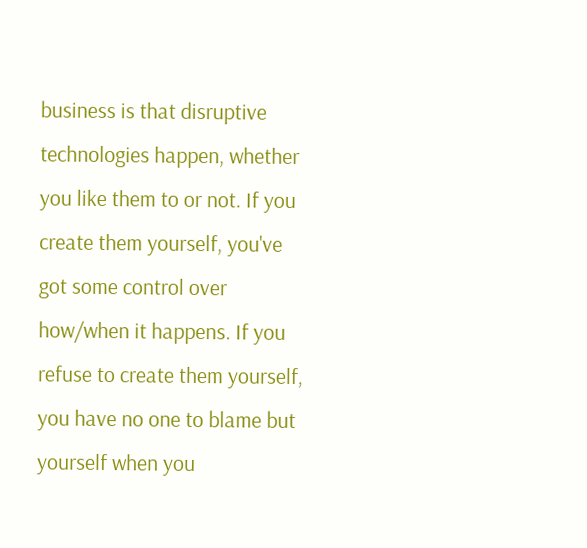business is that disruptive technologies happen, whether you like them to or not. If you create them yourself, you've got some control over how/when it happens. If you refuse to create them yourself, you have no one to blame but yourself when you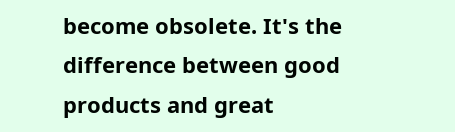become obsolete. It's the difference between good products and great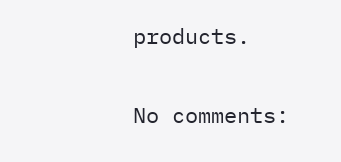products.

No comments: